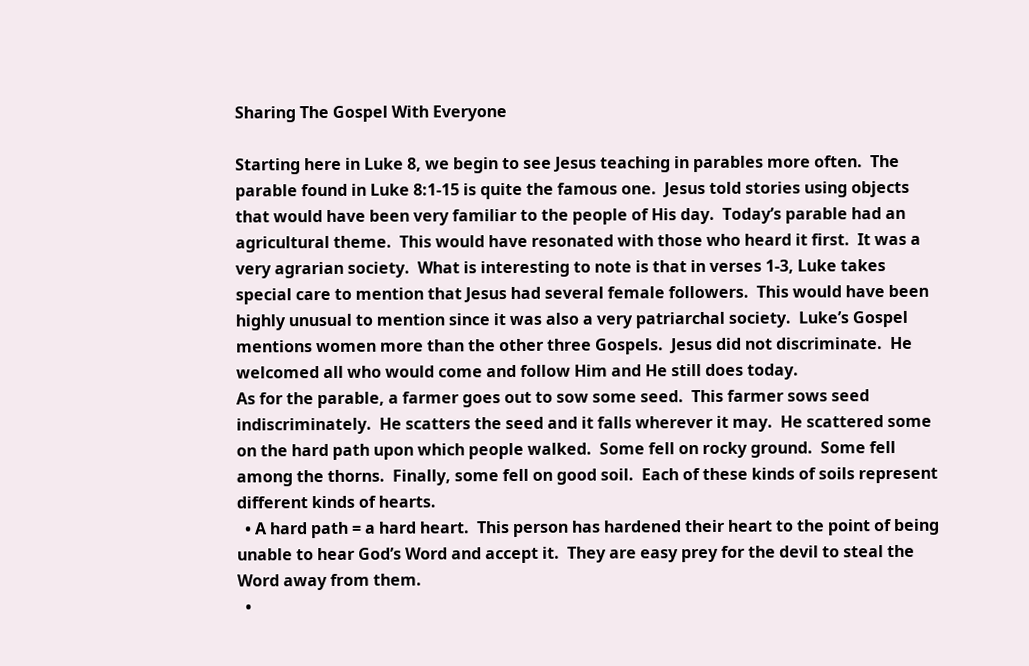Sharing The Gospel With Everyone

Starting here in Luke 8, we begin to see Jesus teaching in parables more often.  The parable found in Luke 8:1-15 is quite the famous one.  Jesus told stories using objects that would have been very familiar to the people of His day.  Today’s parable had an agricultural theme.  This would have resonated with those who heard it first.  It was a very agrarian society.  What is interesting to note is that in verses 1-3, Luke takes special care to mention that Jesus had several female followers.  This would have been highly unusual to mention since it was also a very patriarchal society.  Luke’s Gospel mentions women more than the other three Gospels.  Jesus did not discriminate.  He welcomed all who would come and follow Him and He still does today.
As for the parable, a farmer goes out to sow some seed.  This farmer sows seed indiscriminately.  He scatters the seed and it falls wherever it may.  He scattered some on the hard path upon which people walked.  Some fell on rocky ground.  Some fell among the thorns.  Finally, some fell on good soil.  Each of these kinds of soils represent different kinds of hearts.
  • A hard path = a hard heart.  This person has hardened their heart to the point of being unable to hear God’s Word and accept it.  They are easy prey for the devil to steal the Word away from them.
  •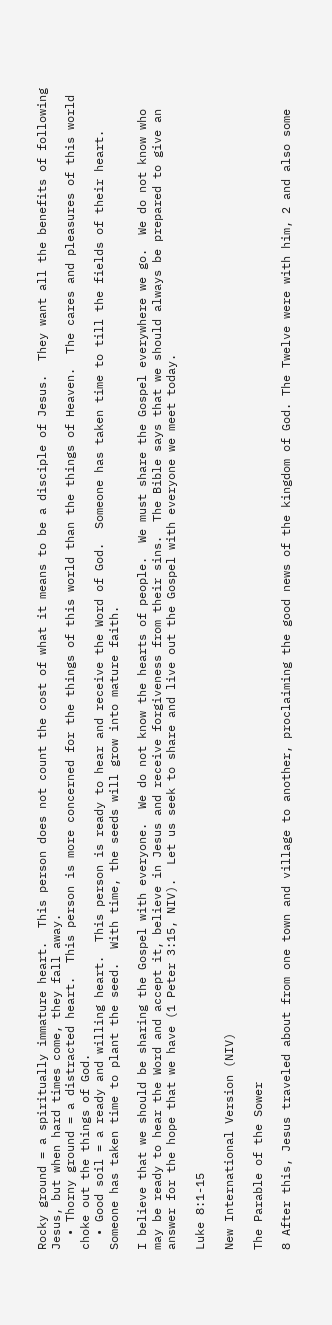Rocky ground = a spiritually immature heart.  This person does not count the cost of what it means to be a disciple of Jesus.  They want all the benefits of following Jesus, but when hard times come, they fall away.
  • Thorny ground = a distracted heart.  This person is more concerned for the things of this world than the things of Heaven.  The cares and pleasures of this world choke out the things of God.
  • Good soil = a ready and willing heart.  This person is ready to hear and receive the Word of God.  Someone has taken time to till the fields of their heart.  Someone has taken time to plant the seed.  With time, the seeds will grow into mature faith.

I believe that we should be sharing the Gospel with everyone.  We do not know the hearts of people.  We must share the Gospel everywhere we go.  We do not know who may be ready to hear the Word and accept it, believe in Jesus and receive forgiveness from their sins.  The Bible says that we should always be prepared to give an answer for the hope that we have (1 Peter 3:15, NIV).  Let us seek to share and live out the Gospel with everyone we meet today.

Luke 8:1-15

New International Version (NIV)

The Parable of the Sower

8 After this, Jesus traveled about from one town and village to another, proclaiming the good news of the kingdom of God. The Twelve were with him, 2 and also some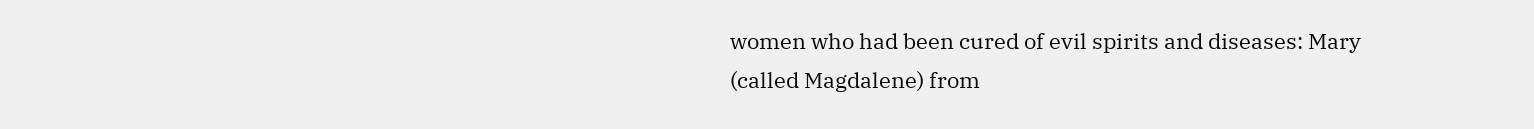women who had been cured of evil spirits and diseases: Mary (called Magdalene) from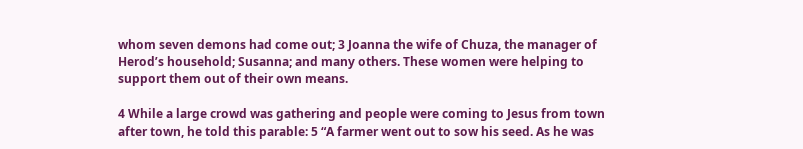whom seven demons had come out; 3 Joanna the wife of Chuza, the manager of Herod’s household; Susanna; and many others. These women were helping to support them out of their own means.

4 While a large crowd was gathering and people were coming to Jesus from town after town, he told this parable: 5 “A farmer went out to sow his seed. As he was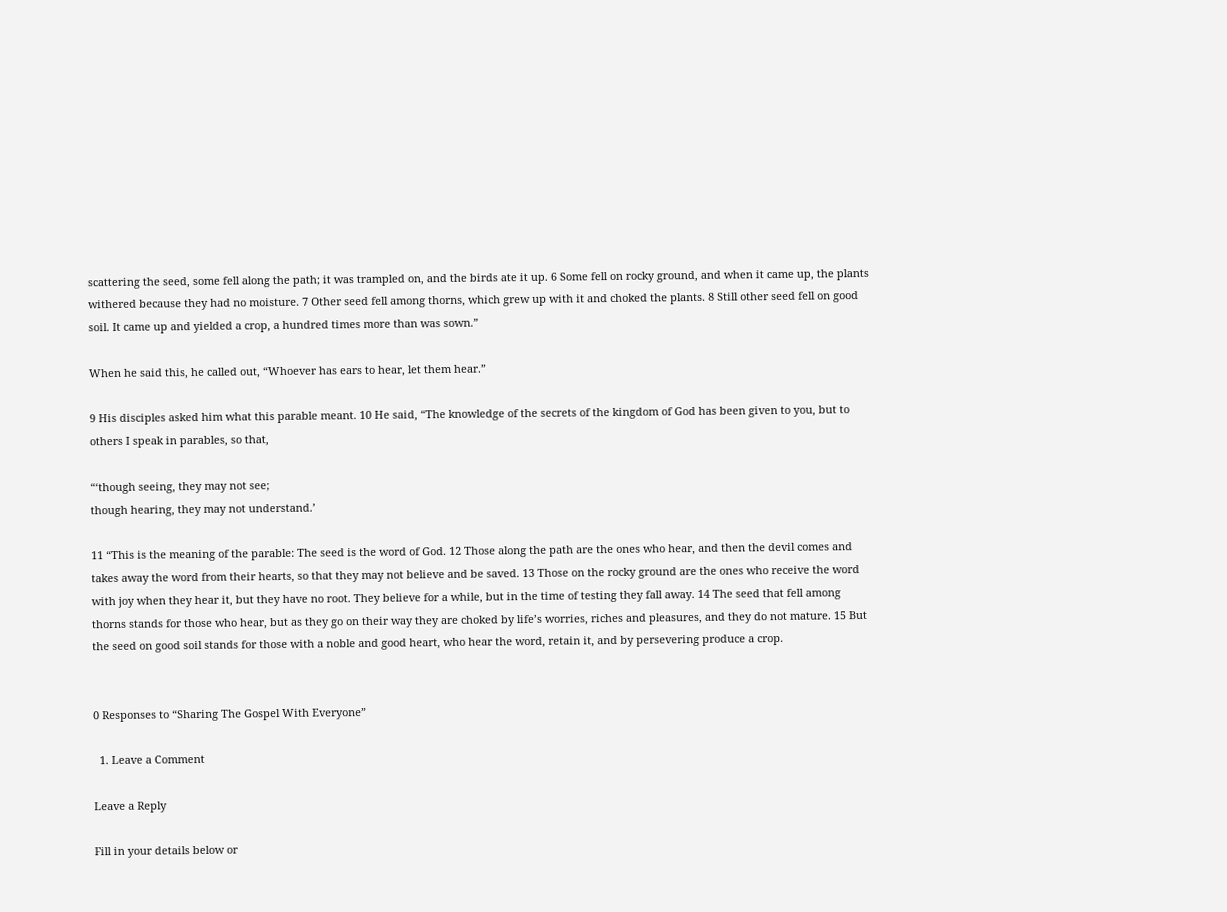scattering the seed, some fell along the path; it was trampled on, and the birds ate it up. 6 Some fell on rocky ground, and when it came up, the plants withered because they had no moisture. 7 Other seed fell among thorns, which grew up with it and choked the plants. 8 Still other seed fell on good soil. It came up and yielded a crop, a hundred times more than was sown.”

When he said this, he called out, “Whoever has ears to hear, let them hear.”

9 His disciples asked him what this parable meant. 10 He said, “The knowledge of the secrets of the kingdom of God has been given to you, but to others I speak in parables, so that,

“‘though seeing, they may not see;
though hearing, they may not understand.’

11 “This is the meaning of the parable: The seed is the word of God. 12 Those along the path are the ones who hear, and then the devil comes and takes away the word from their hearts, so that they may not believe and be saved. 13 Those on the rocky ground are the ones who receive the word with joy when they hear it, but they have no root. They believe for a while, but in the time of testing they fall away. 14 The seed that fell among thorns stands for those who hear, but as they go on their way they are choked by life’s worries, riches and pleasures, and they do not mature. 15 But the seed on good soil stands for those with a noble and good heart, who hear the word, retain it, and by persevering produce a crop.


0 Responses to “Sharing The Gospel With Everyone”

  1. Leave a Comment

Leave a Reply

Fill in your details below or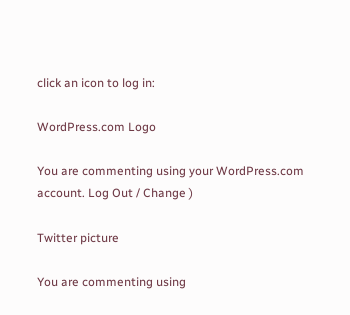click an icon to log in:

WordPress.com Logo

You are commenting using your WordPress.com account. Log Out / Change )

Twitter picture

You are commenting using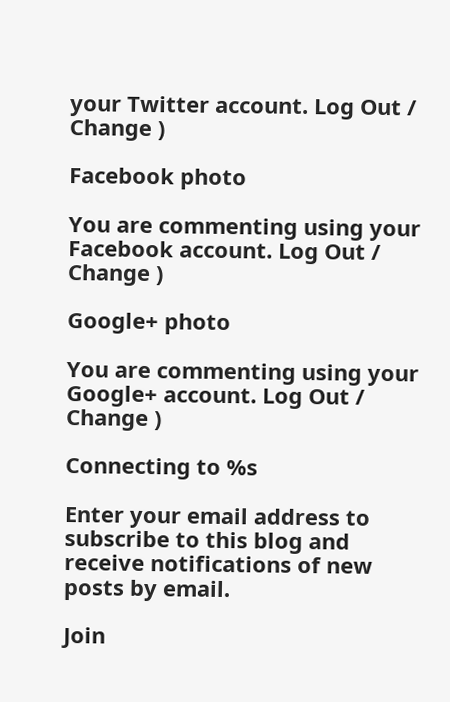your Twitter account. Log Out / Change )

Facebook photo

You are commenting using your Facebook account. Log Out / Change )

Google+ photo

You are commenting using your Google+ account. Log Out / Change )

Connecting to %s

Enter your email address to subscribe to this blog and receive notifications of new posts by email.

Join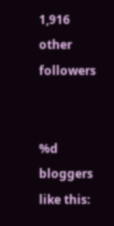1,916 other followers


%d bloggers like this: